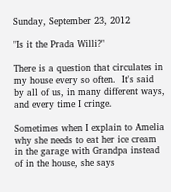Sunday, September 23, 2012

"Is it the Prada Willi?"

There is a question that circulates in my house every so often.  It's said by all of us, in many different ways, and every time I cringe.

Sometimes when I explain to Amelia why she needs to eat her ice cream in the garage with Grandpa instead of in the house, she says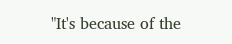"It's because of the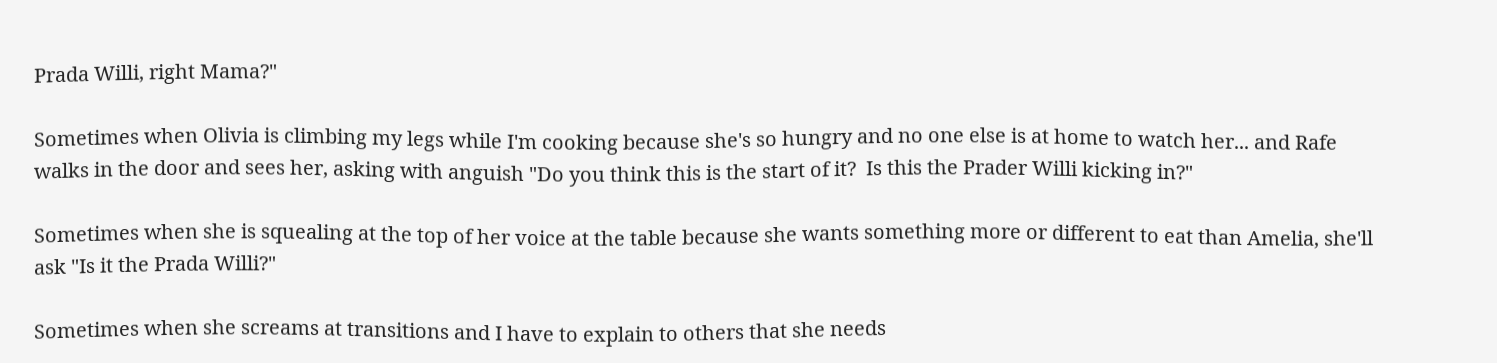Prada Willi, right Mama?"

Sometimes when Olivia is climbing my legs while I'm cooking because she's so hungry and no one else is at home to watch her... and Rafe walks in the door and sees her, asking with anguish "Do you think this is the start of it?  Is this the Prader Willi kicking in?"

Sometimes when she is squealing at the top of her voice at the table because she wants something more or different to eat than Amelia, she'll ask "Is it the Prada Willi?"

Sometimes when she screams at transitions and I have to explain to others that she needs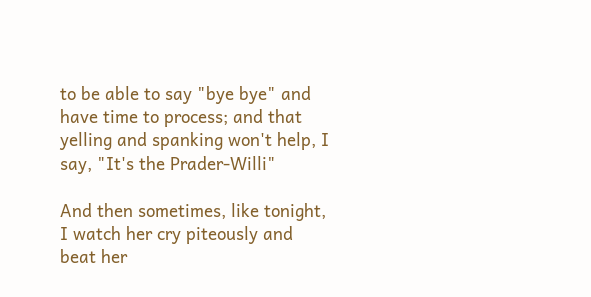to be able to say "bye bye" and have time to process; and that yelling and spanking won't help, I say, "It's the Prader-Willi"

And then sometimes, like tonight, I watch her cry piteously and beat her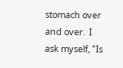stomach over and over.  I ask myself, "Is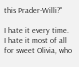this Prader-Willi?"

I hate it every time.  I hate it most of all for sweet Olivia, who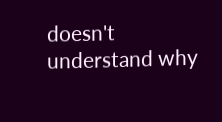doesn't understand why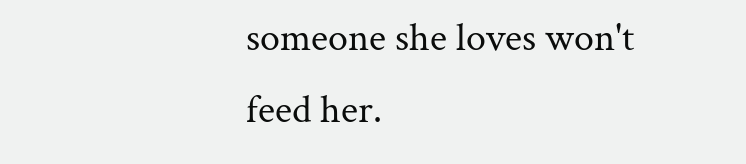someone she loves won't feed her.